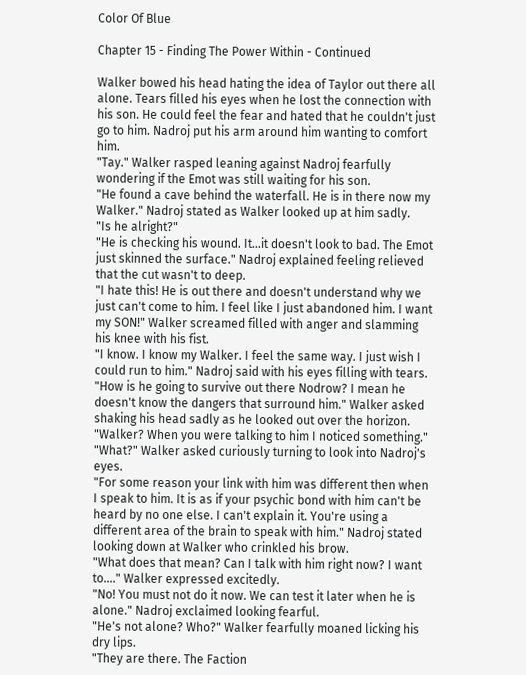Color Of Blue

Chapter 15 - Finding The Power Within - Continued

Walker bowed his head hating the idea of Taylor out there all alone. Tears filled his eyes when he lost the connection with his son. He could feel the fear and hated that he couldn't just go to him. Nadroj put his arm around him wanting to comfort him.
"Tay." Walker rasped leaning against Nadroj fearfully wondering if the Emot was still waiting for his son.
"He found a cave behind the waterfall. He is in there now my Walker." Nadroj stated as Walker looked up at him sadly.
"Is he alright?"
"He is checking his wound. It...it doesn't look to bad. The Emot just skinned the surface." Nadroj explained feeling relieved that the cut wasn't to deep.
"I hate this! He is out there and doesn't understand why we just can't come to him. I feel like I just abandoned him. I want my SON!" Walker screamed filled with anger and slamming his knee with his fist.
"I know. I know my Walker. I feel the same way. I just wish I could run to him." Nadroj said with his eyes filling with tears.
"How is he going to survive out there Nodrow? I mean he doesn't know the dangers that surround him." Walker asked shaking his head sadly as he looked out over the horizon.
"Walker? When you were talking to him I noticed something."
"What?" Walker asked curiously turning to look into Nadroj's eyes.
"For some reason your link with him was different then when I speak to him. It is as if your psychic bond with him can't be heard by no one else. I can't explain it. You're using a different area of the brain to speak with him." Nadroj stated looking down at Walker who crinkled his brow.
"What does that mean? Can I talk with him right now? I want to...." Walker expressed excitedly.
"No! You must not do it now. We can test it later when he is alone." Nadroj exclaimed looking fearful.
"He's not alone? Who?" Walker fearfully moaned licking his dry lips.
"They are there. The Faction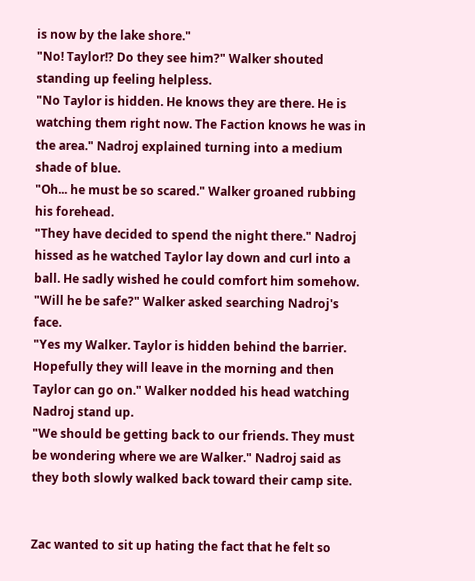is now by the lake shore."
"No! Taylor!? Do they see him?" Walker shouted standing up feeling helpless.
"No Taylor is hidden. He knows they are there. He is watching them right now. The Faction knows he was in the area." Nadroj explained turning into a medium shade of blue.
"Oh... he must be so scared." Walker groaned rubbing his forehead.
"They have decided to spend the night there." Nadroj hissed as he watched Taylor lay down and curl into a ball. He sadly wished he could comfort him somehow.
"Will he be safe?" Walker asked searching Nadroj's face.
"Yes my Walker. Taylor is hidden behind the barrier. Hopefully they will leave in the morning and then Taylor can go on." Walker nodded his head watching Nadroj stand up.
"We should be getting back to our friends. They must be wondering where we are Walker." Nadroj said as they both slowly walked back toward their camp site.


Zac wanted to sit up hating the fact that he felt so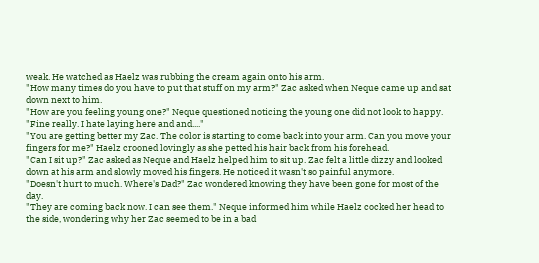weak. He watched as Haelz was rubbing the cream again onto his arm.
"How many times do you have to put that stuff on my arm?" Zac asked when Neque came up and sat down next to him.
"How are you feeling young one?" Neque questioned noticing the young one did not look to happy.
"Fine really. I hate laying here and and...."
"You are getting better my Zac. The color is starting to come back into your arm. Can you move your fingers for me?" Haelz crooned lovingly as she petted his hair back from his forehead.
"Can I sit up?" Zac asked as Neque and Haelz helped him to sit up. Zac felt a little dizzy and looked down at his arm and slowly moved his fingers. He noticed it wasn't so painful anymore.
"Doesn't hurt to much. Where's Dad?" Zac wondered knowing they have been gone for most of the day.
"They are coming back now. I can see them." Neque informed him while Haelz cocked her head to the side, wondering why her Zac seemed to be in a bad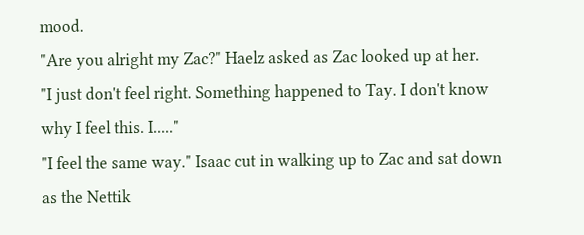mood.
"Are you alright my Zac?" Haelz asked as Zac looked up at her.
"I just don't feel right. Something happened to Tay. I don't know why I feel this. I....."
"I feel the same way." Isaac cut in walking up to Zac and sat down as the Nettik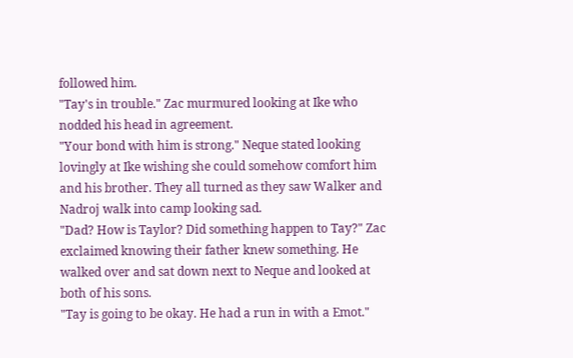followed him.
"Tay's in trouble." Zac murmured looking at Ike who nodded his head in agreement.
"Your bond with him is strong." Neque stated looking lovingly at Ike wishing she could somehow comfort him and his brother. They all turned as they saw Walker and Nadroj walk into camp looking sad.
"Dad? How is Taylor? Did something happen to Tay?" Zac exclaimed knowing their father knew something. He walked over and sat down next to Neque and looked at both of his sons.
"Tay is going to be okay. He had a run in with a Emot."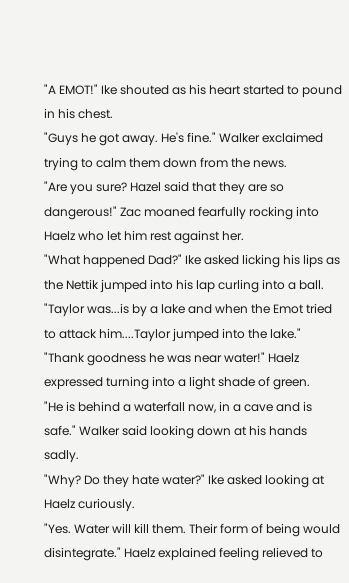"A EMOT!" Ike shouted as his heart started to pound in his chest.
"Guys he got away. He's fine." Walker exclaimed trying to calm them down from the news.
"Are you sure? Hazel said that they are so dangerous!" Zac moaned fearfully rocking into Haelz who let him rest against her.
"What happened Dad?" Ike asked licking his lips as the Nettik jumped into his lap curling into a ball.
"Taylor was...is by a lake and when the Emot tried to attack him....Taylor jumped into the lake."
"Thank goodness he was near water!" Haelz expressed turning into a light shade of green.
"He is behind a waterfall now, in a cave and is safe." Walker said looking down at his hands sadly.
"Why? Do they hate water?" Ike asked looking at Haelz curiously.
"Yes. Water will kill them. Their form of being would disintegrate." Haelz explained feeling relieved to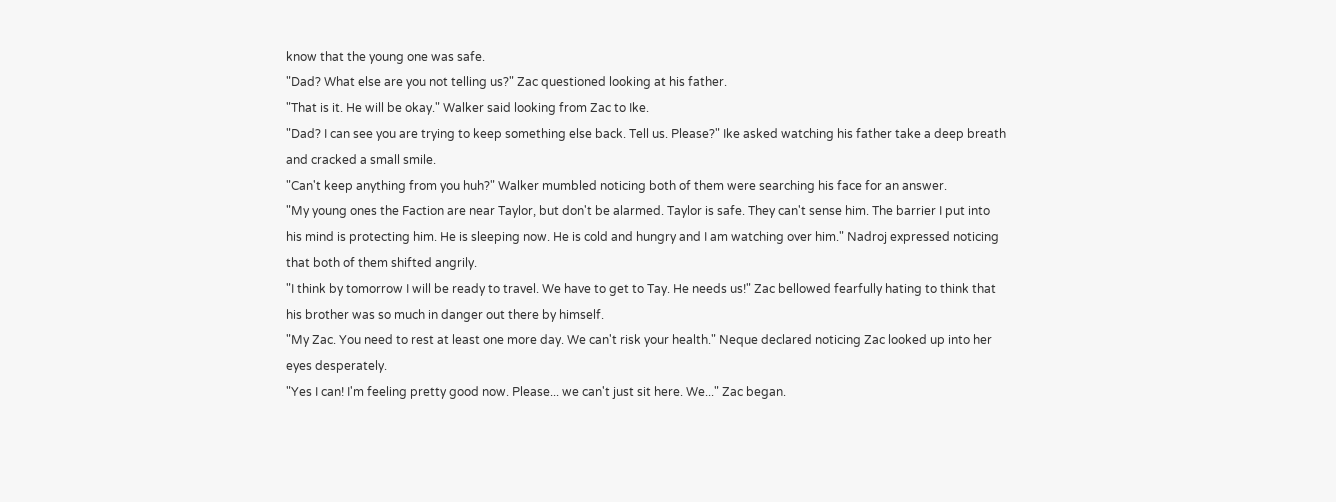know that the young one was safe.
"Dad? What else are you not telling us?" Zac questioned looking at his father.
"That is it. He will be okay." Walker said looking from Zac to Ike.
"Dad? I can see you are trying to keep something else back. Tell us. Please?" Ike asked watching his father take a deep breath and cracked a small smile.
"Can't keep anything from you huh?" Walker mumbled noticing both of them were searching his face for an answer.
"My young ones the Faction are near Taylor, but don't be alarmed. Taylor is safe. They can't sense him. The barrier I put into his mind is protecting him. He is sleeping now. He is cold and hungry and I am watching over him." Nadroj expressed noticing that both of them shifted angrily.
"I think by tomorrow I will be ready to travel. We have to get to Tay. He needs us!" Zac bellowed fearfully hating to think that his brother was so much in danger out there by himself.
"My Zac. You need to rest at least one more day. We can't risk your health." Neque declared noticing Zac looked up into her eyes desperately.
"Yes I can! I'm feeling pretty good now. Please... we can't just sit here. We..." Zac began.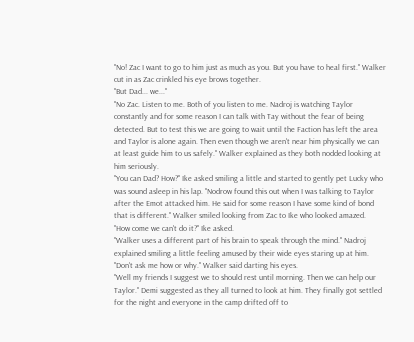"No! Zac I want to go to him just as much as you. But you have to heal first." Walker cut in as Zac crinkled his eye brows together.
"But Dad... we..."
"No Zac. Listen to me. Both of you listen to me. Nadroj is watching Taylor constantly and for some reason I can talk with Tay without the fear of being detected. But to test this we are going to wait until the Faction has left the area and Taylor is alone again. Then even though we aren't near him physically we can at least guide him to us safely." Walker explained as they both nodded looking at him seriously.
"You can Dad? How?" Ike asked smiling a little and started to gently pet Lucky who was sound asleep in his lap. "Nodrow found this out when I was talking to Taylor after the Emot attacked him. He said for some reason I have some kind of bond that is different." Walker smiled looking from Zac to Ike who looked amazed.
"How come we can't do it?" Ike asked.
"Walker uses a different part of his brain to speak through the mind." Nadroj explained smiling a little feeling amused by their wide eyes staring up at him.
"Don't ask me how or why." Walker said darting his eyes.
"Well my friends I suggest we to should rest until morning. Then we can help our Taylor." Demi suggested as they all turned to look at him. They finally got settled for the night and everyone in the camp drifted off to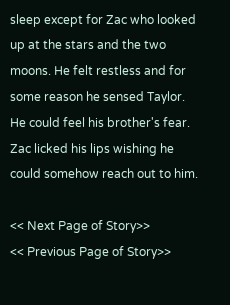sleep except for Zac who looked up at the stars and the two moons. He felt restless and for some reason he sensed Taylor. He could feel his brother's fear. Zac licked his lips wishing he could somehow reach out to him.

<< Next Page of Story>>
<< Previous Page of Story>>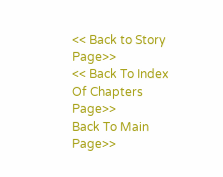<< Back to Story Page>>
<< Back To Index Of Chapters Page>>
Back To Main Page>>